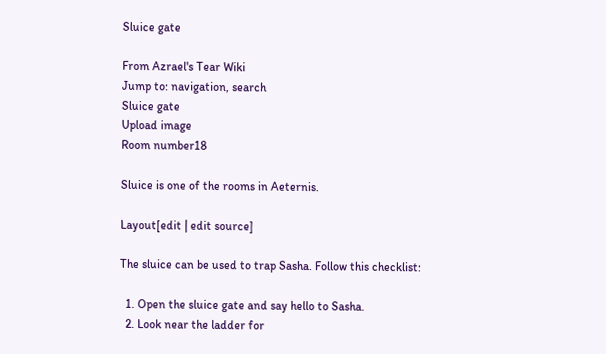Sluice gate

From Azrael's Tear Wiki
Jump to: navigation, search
Sluice gate
Upload image
Room number18

Sluice is one of the rooms in Aeternis.

Layout[edit | edit source]

The sluice can be used to trap Sasha. Follow this checklist:

  1. Open the sluice gate and say hello to Sasha.
  2. Look near the ladder for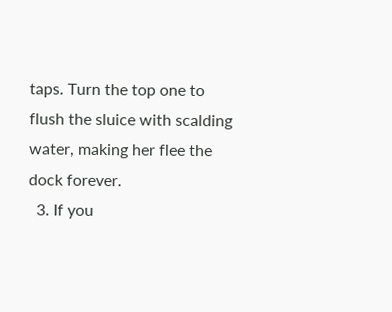taps. Turn the top one to flush the sluice with scalding water, making her flee the dock forever.
  3. If you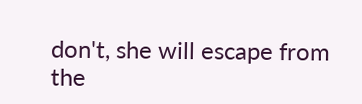don't, she will escape from the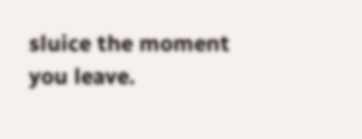sluice the moment you leave.